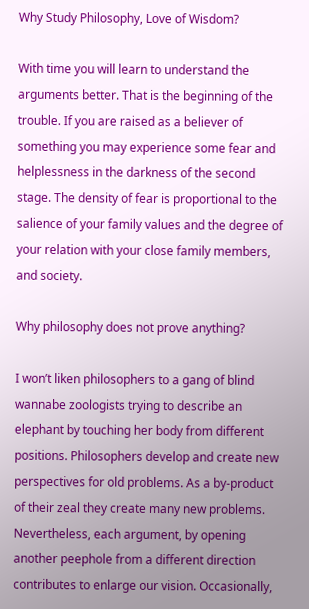Why Study Philosophy, Love of Wisdom?

With time you will learn to understand the arguments better. That is the beginning of the trouble. If you are raised as a believer of something you may experience some fear and helplessness in the darkness of the second stage. The density of fear is proportional to the salience of your family values and the degree of your relation with your close family members, and society.

Why philosophy does not prove anything?

I won’t liken philosophers to a gang of blind wannabe zoologists trying to describe an elephant by touching her body from different positions. Philosophers develop and create new perspectives for old problems. As a by-product of their zeal they create many new problems. Nevertheless, each argument, by opening another peephole from a different direction contributes to enlarge our vision. Occasionally,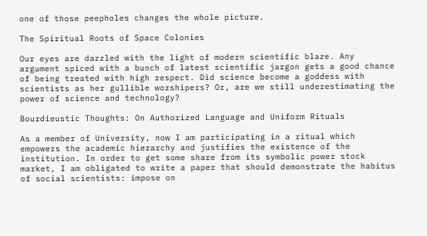one of those peepholes changes the whole picture.

The Spiritual Roots of Space Colonies

Our eyes are dazzled with the light of modern scientific blaze. Any argument spiced with a bunch of latest scientific jargon gets a good chance of being treated with high respect. Did science become a goddess with scientists as her gullible worshipers? Or, are we still underestimating the power of science and technology?

Bourdieustic Thoughts: On Authorized Language and Uniform Rituals

As a member of University, now I am participating in a ritual which empowers the academic hierarchy and justifies the existence of the institution. In order to get some share from its symbolic power stock market, I am obligated to write a paper that should demonstrate the habitus of social scientists: impose on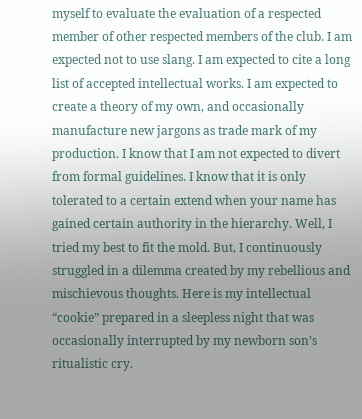myself to evaluate the evaluation of a respected member of other respected members of the club. I am expected not to use slang. I am expected to cite a long list of accepted intellectual works. I am expected to create a theory of my own, and occasionally manufacture new jargons as trade mark of my production. I know that I am not expected to divert from formal guidelines. I know that it is only tolerated to a certain extend when your name has gained certain authority in the hierarchy. Well, I tried my best to fit the mold. But, I continuously struggled in a dilemma created by my rebellious and mischievous thoughts. Here is my intellectual “cookie” prepared in a sleepless night that was occasionally interrupted by my newborn son’s ritualistic cry.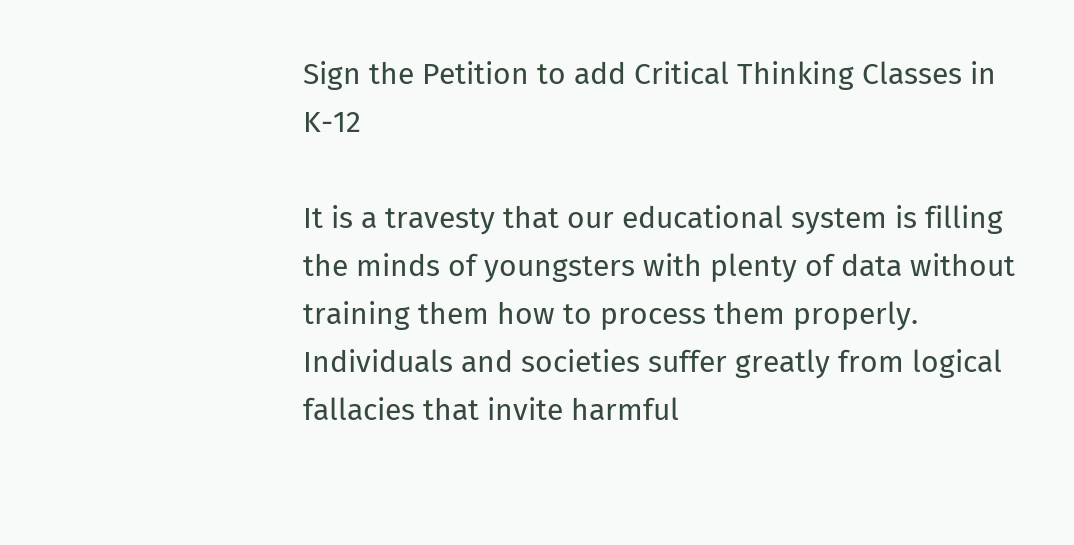Sign the Petition to add Critical Thinking Classes in K-12

It is a travesty that our educational system is filling the minds of youngsters with plenty of data without training them how to process them properly. Individuals and societies suffer greatly from logical fallacies that invite harmful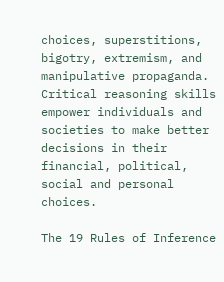choices, superstitions, bigotry, extremism, and manipulative propaganda. Critical reasoning skills empower individuals and societies to make better decisions in their financial, political, social and personal choices.

The 19 Rules of Inference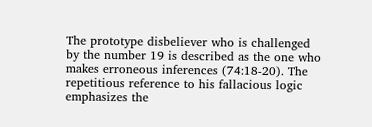The prototype disbeliever who is challenged by the number 19 is described as the one who makes erroneous inferences (74:18-20). The repetitious reference to his fallacious logic emphasizes the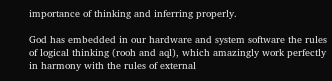importance of thinking and inferring properly.

God has embedded in our hardware and system software the rules of logical thinking (rooh and aql), which amazingly work perfectly in harmony with the rules of external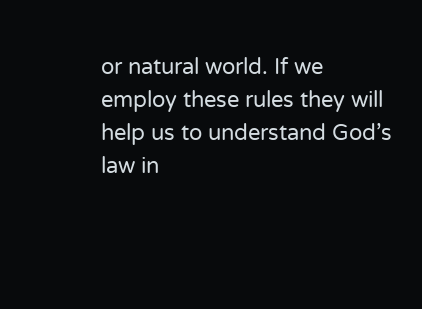or natural world. If we employ these rules they will help us to understand God’s law in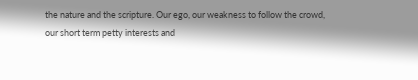the nature and the scripture. Our ego, our weakness to follow the crowd, our short term petty interests and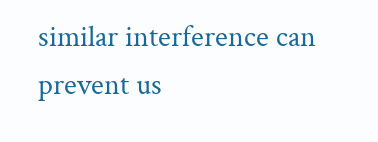similar interference can prevent us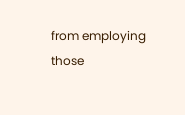from employing those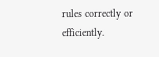rules correctly or efficiently.